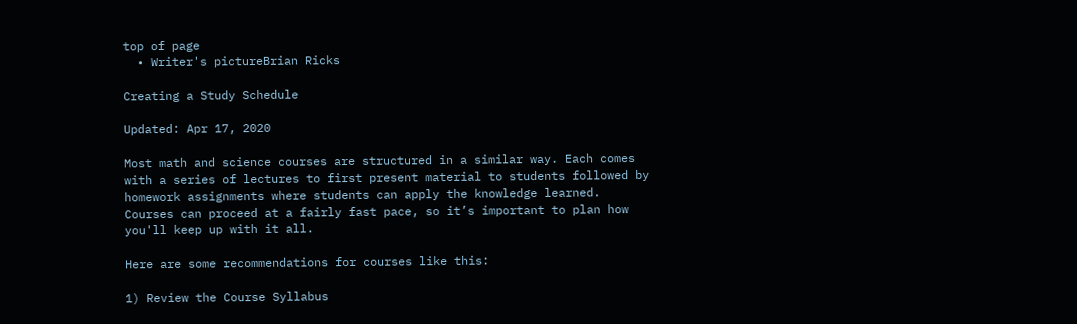top of page
  • Writer's pictureBrian Ricks

Creating a Study Schedule

Updated: Apr 17, 2020

Most math and science courses are structured in a similar way. Each comes with a series of lectures to first present material to students followed by homework assignments where students can apply the knowledge learned. Courses can proceed at a fairly fast pace, so it’s important to plan how you'll keep up with it all.

Here are some recommendations for courses like this:

1) Review the Course Syllabus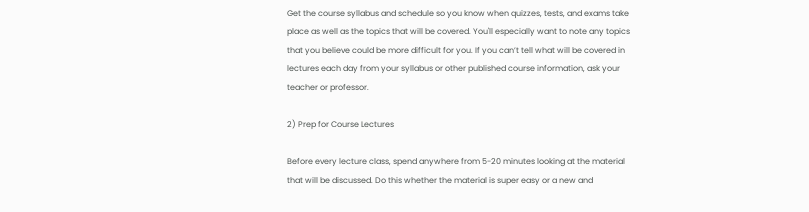Get the course syllabus and schedule so you know when quizzes, tests, and exams take place as well as the topics that will be covered. You'll especially want to note any topics that you believe could be more difficult for you. If you can’t tell what will be covered in lectures each day from your syllabus or other published course information, ask your teacher or professor.

2) Prep for Course Lectures

Before every lecture class, spend anywhere from 5-20 minutes looking at the material that will be discussed. Do this whether the material is super easy or a new and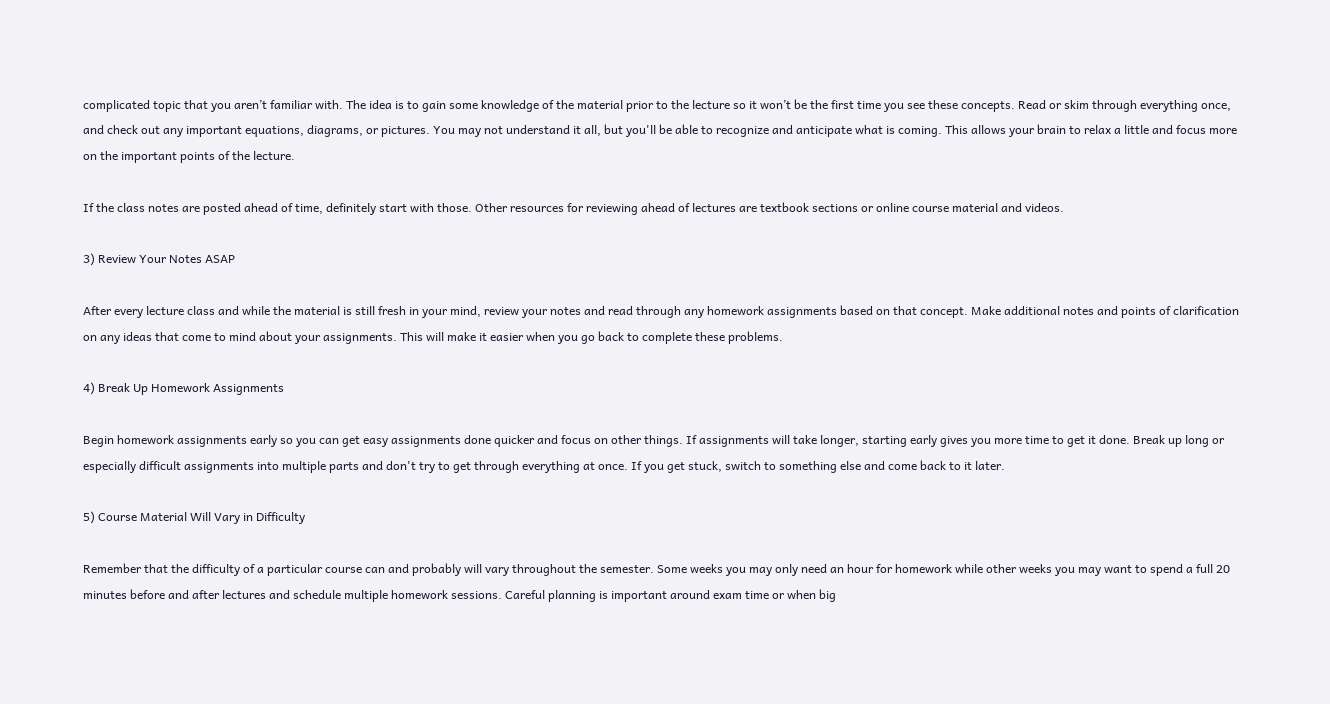complicated topic that you aren’t familiar with. The idea is to gain some knowledge of the material prior to the lecture so it won’t be the first time you see these concepts. Read or skim through everything once, and check out any important equations, diagrams, or pictures. You may not understand it all, but you'll be able to recognize and anticipate what is coming. This allows your brain to relax a little and focus more on the important points of the lecture.

If the class notes are posted ahead of time, definitely start with those. Other resources for reviewing ahead of lectures are textbook sections or online course material and videos.

3) Review Your Notes ASAP

After every lecture class and while the material is still fresh in your mind, review your notes and read through any homework assignments based on that concept. Make additional notes and points of clarification on any ideas that come to mind about your assignments. This will make it easier when you go back to complete these problems.

4) Break Up Homework Assignments

Begin homework assignments early so you can get easy assignments done quicker and focus on other things. If assignments will take longer, starting early gives you more time to get it done. Break up long or especially difficult assignments into multiple parts and don't try to get through everything at once. If you get stuck, switch to something else and come back to it later.

5) Course Material Will Vary in Difficulty

Remember that the difficulty of a particular course can and probably will vary throughout the semester. Some weeks you may only need an hour for homework while other weeks you may want to spend a full 20 minutes before and after lectures and schedule multiple homework sessions. Careful planning is important around exam time or when big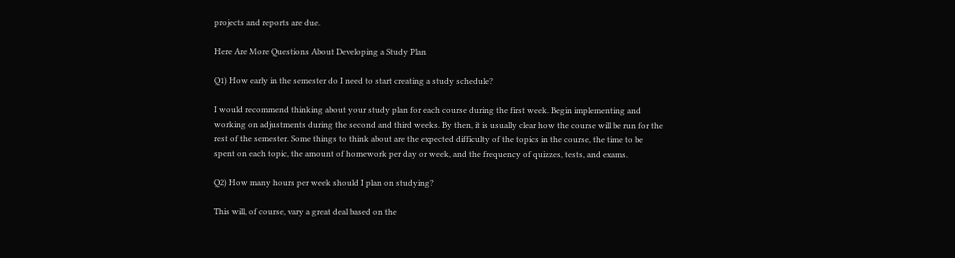projects and reports are due.

Here Are More Questions About Developing a Study Plan

Q1) How early in the semester do I need to start creating a study schedule?

I would recommend thinking about your study plan for each course during the first week. Begin implementing and working on adjustments during the second and third weeks. By then, it is usually clear how the course will be run for the rest of the semester. Some things to think about are the expected difficulty of the topics in the course, the time to be spent on each topic, the amount of homework per day or week, and the frequency of quizzes, tests, and exams.

Q2) How many hours per week should I plan on studying?

This will, of course, vary a great deal based on the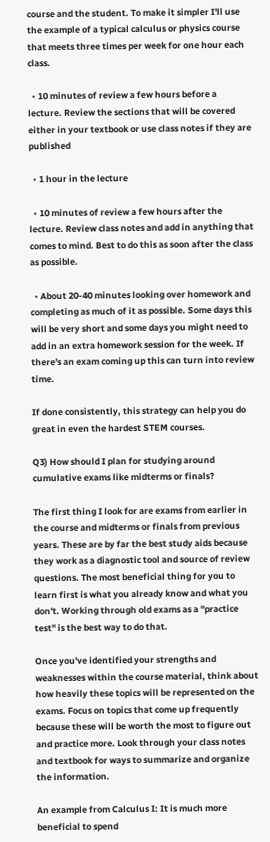course and the student. To make it simpler I'll use the example of a typical calculus or physics course that meets three times per week for one hour each class.

  • 10 minutes of review a few hours before a lecture. Review the sections that will be covered either in your textbook or use class notes if they are published

  • 1 hour in the lecture

  • 10 minutes of review a few hours after the lecture. Review class notes and add in anything that comes to mind. Best to do this as soon after the class as possible.

  • About 20-40 minutes looking over homework and completing as much of it as possible. Some days this will be very short and some days you might need to add in an extra homework session for the week. If there's an exam coming up this can turn into review time.

If done consistently, this strategy can help you do great in even the hardest STEM courses.

Q3) How should I plan for studying around cumulative exams like midterms or finals?

The first thing I look for are exams from earlier in the course and midterms or finals from previous years. These are by far the best study aids because they work as a diagnostic tool and source of review questions. The most beneficial thing for you to learn first is what you already know and what you don't. Working through old exams as a "practice test" is the best way to do that.

Once you've identified your strengths and weaknesses within the course material, think about how heavily these topics will be represented on the exams. Focus on topics that come up frequently because these will be worth the most to figure out and practice more. Look through your class notes and textbook for ways to summarize and organize the information.

An example from Calculus I: It is much more beneficial to spend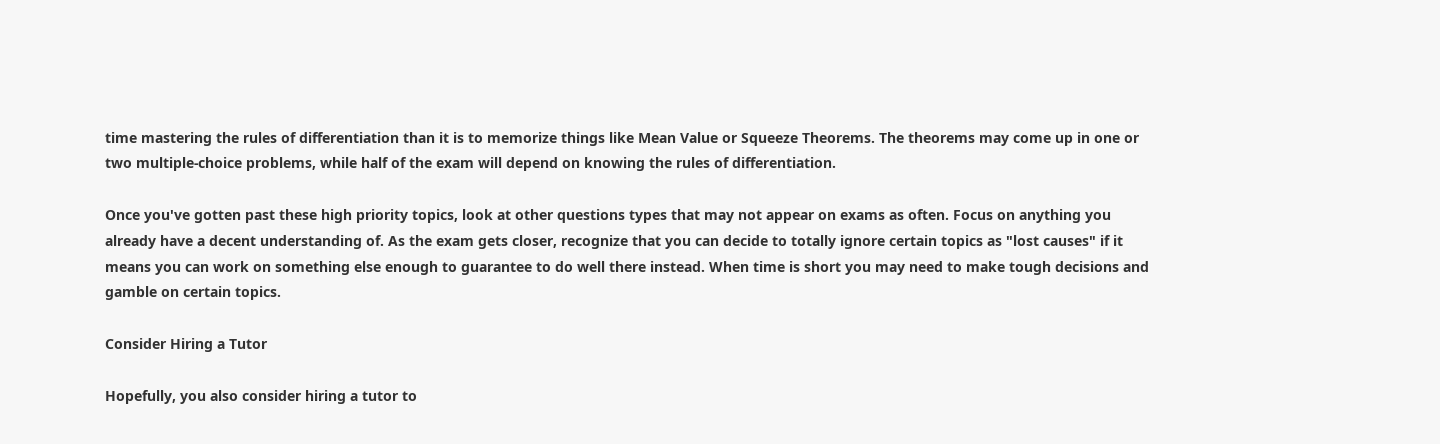time mastering the rules of differentiation than it is to memorize things like Mean Value or Squeeze Theorems. The theorems may come up in one or two multiple-choice problems, while half of the exam will depend on knowing the rules of differentiation.

Once you've gotten past these high priority topics, look at other questions types that may not appear on exams as often. Focus on anything you already have a decent understanding of. As the exam gets closer, recognize that you can decide to totally ignore certain topics as "lost causes" if it means you can work on something else enough to guarantee to do well there instead. When time is short you may need to make tough decisions and gamble on certain topics.

Consider Hiring a Tutor

Hopefully, you also consider hiring a tutor to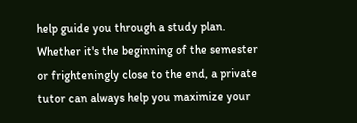help guide you through a study plan. Whether it's the beginning of the semester or frighteningly close to the end, a private tutor can always help you maximize your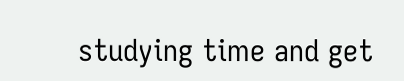studying time and get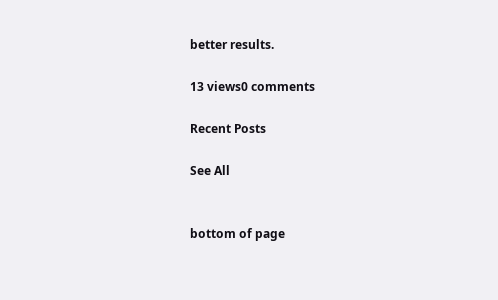better results.

13 views0 comments

Recent Posts

See All


bottom of page